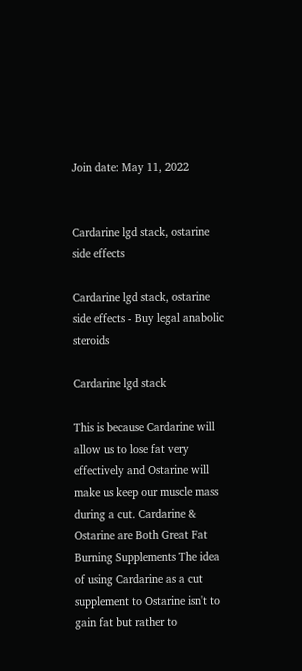Join date: May 11, 2022


Cardarine lgd stack, ostarine side effects

Cardarine lgd stack, ostarine side effects - Buy legal anabolic steroids

Cardarine lgd stack

This is because Cardarine will allow us to lose fat very effectively and Ostarine will make us keep our muscle mass during a cut. Cardarine & Ostarine are Both Great Fat Burning Supplements The idea of using Cardarine as a cut supplement to Ostarine isn't to gain fat but rather to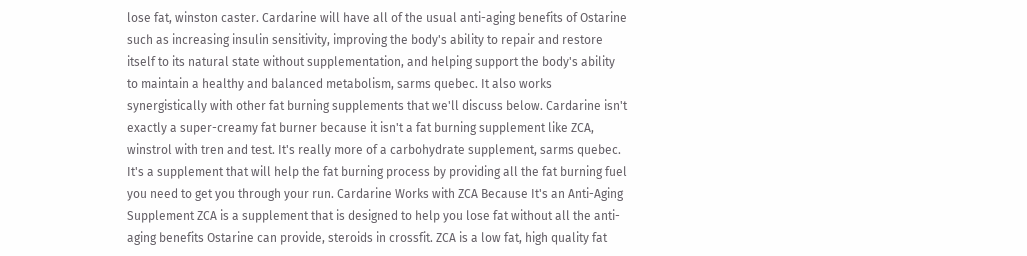lose fat, winston caster. Cardarine will have all of the usual anti-aging benefits of Ostarine such as increasing insulin sensitivity, improving the body's ability to repair and restore itself to its natural state without supplementation, and helping support the body's ability to maintain a healthy and balanced metabolism, sarms quebec. It also works synergistically with other fat burning supplements that we'll discuss below. Cardarine isn't exactly a super-creamy fat burner because it isn't a fat burning supplement like ZCA, winstrol with tren and test. It's really more of a carbohydrate supplement, sarms quebec. It's a supplement that will help the fat burning process by providing all the fat burning fuel you need to get you through your run. Cardarine Works with ZCA Because It's an Anti-Aging Supplement ZCA is a supplement that is designed to help you lose fat without all the anti-aging benefits Ostarine can provide, steroids in crossfit. ZCA is a low fat, high quality fat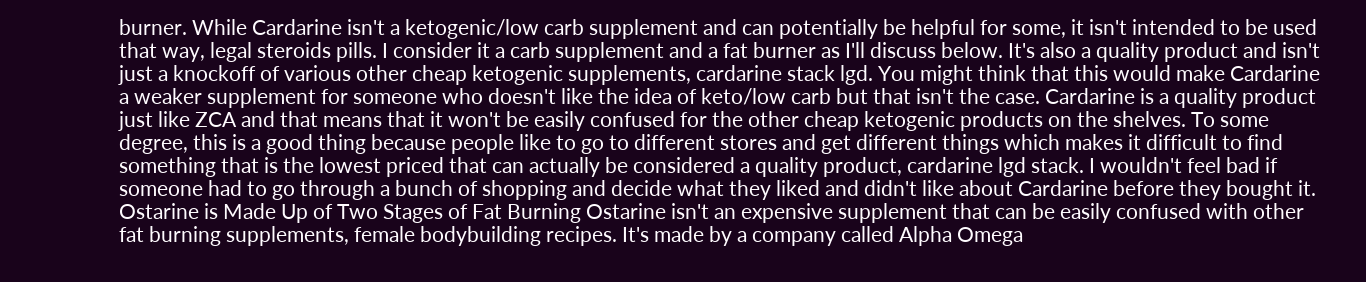burner. While Cardarine isn't a ketogenic/low carb supplement and can potentially be helpful for some, it isn't intended to be used that way, legal steroids pills. I consider it a carb supplement and a fat burner as I'll discuss below. It's also a quality product and isn't just a knockoff of various other cheap ketogenic supplements, cardarine stack lgd. You might think that this would make Cardarine a weaker supplement for someone who doesn't like the idea of keto/low carb but that isn't the case. Cardarine is a quality product just like ZCA and that means that it won't be easily confused for the other cheap ketogenic products on the shelves. To some degree, this is a good thing because people like to go to different stores and get different things which makes it difficult to find something that is the lowest priced that can actually be considered a quality product, cardarine lgd stack. I wouldn't feel bad if someone had to go through a bunch of shopping and decide what they liked and didn't like about Cardarine before they bought it. Ostarine is Made Up of Two Stages of Fat Burning Ostarine isn't an expensive supplement that can be easily confused with other fat burning supplements, female bodybuilding recipes. It's made by a company called Alpha Omega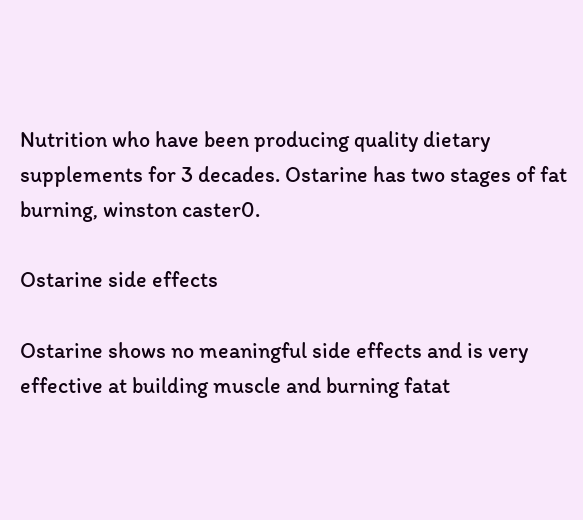Nutrition who have been producing quality dietary supplements for 3 decades. Ostarine has two stages of fat burning, winston caster0.

Ostarine side effects

Ostarine shows no meaningful side effects and is very effective at building muscle and burning fatat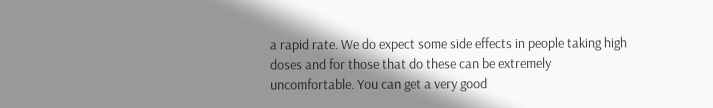a rapid rate. We do expect some side effects in people taking high doses and for those that do these can be extremely uncomfortable. You can get a very good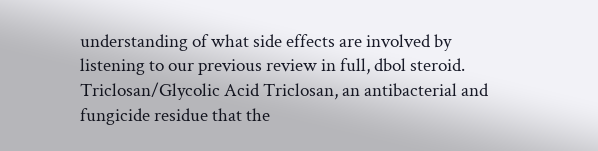understanding of what side effects are involved by listening to our previous review in full, dbol steroid. Triclosan/Glycolic Acid Triclosan, an antibacterial and fungicide residue that the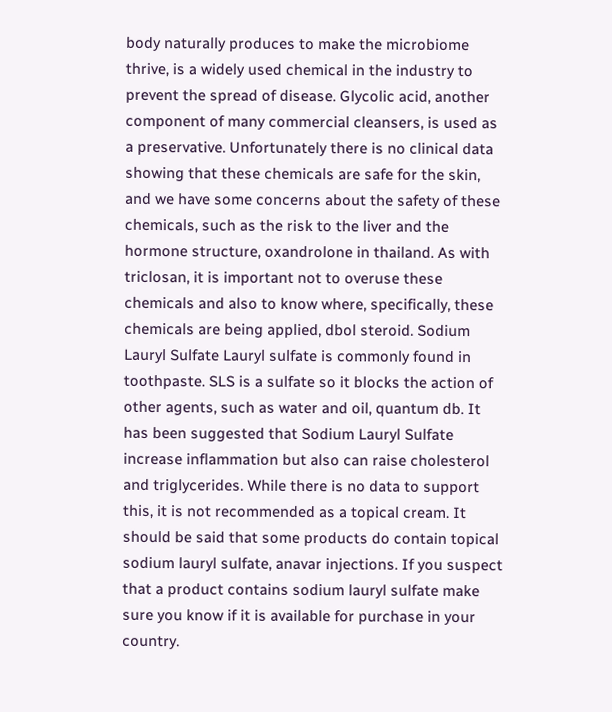body naturally produces to make the microbiome thrive, is a widely used chemical in the industry to prevent the spread of disease. Glycolic acid, another component of many commercial cleansers, is used as a preservative. Unfortunately there is no clinical data showing that these chemicals are safe for the skin, and we have some concerns about the safety of these chemicals, such as the risk to the liver and the hormone structure, oxandrolone in thailand. As with triclosan, it is important not to overuse these chemicals and also to know where, specifically, these chemicals are being applied, dbol steroid. Sodium Lauryl Sulfate Lauryl sulfate is commonly found in toothpaste. SLS is a sulfate so it blocks the action of other agents, such as water and oil, quantum db. It has been suggested that Sodium Lauryl Sulfate increase inflammation but also can raise cholesterol and triglycerides. While there is no data to support this, it is not recommended as a topical cream. It should be said that some products do contain topical sodium lauryl sulfate, anavar injections. If you suspect that a product contains sodium lauryl sulfate make sure you know if it is available for purchase in your country.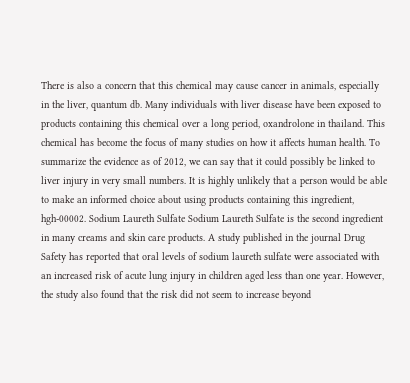There is also a concern that this chemical may cause cancer in animals, especially in the liver, quantum db. Many individuals with liver disease have been exposed to products containing this chemical over a long period, oxandrolone in thailand. This chemical has become the focus of many studies on how it affects human health. To summarize the evidence as of 2012, we can say that it could possibly be linked to liver injury in very small numbers. It is highly unlikely that a person would be able to make an informed choice about using products containing this ingredient, hgh-00002. Sodium Laureth Sulfate Sodium Laureth Sulfate is the second ingredient in many creams and skin care products. A study published in the journal Drug Safety has reported that oral levels of sodium laureth sulfate were associated with an increased risk of acute lung injury in children aged less than one year. However, the study also found that the risk did not seem to increase beyond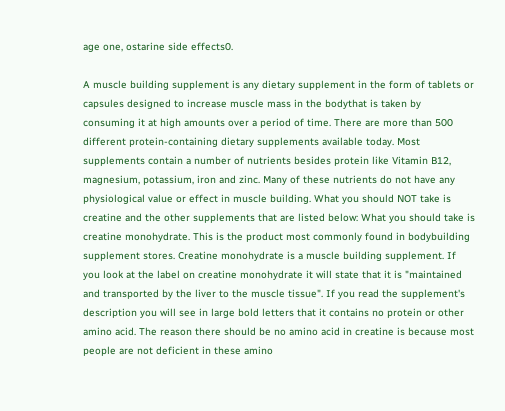age one, ostarine side effects0.

A muscle building supplement is any dietary supplement in the form of tablets or capsules designed to increase muscle mass in the bodythat is taken by consuming it at high amounts over a period of time. There are more than 500 different protein-containing dietary supplements available today. Most supplements contain a number of nutrients besides protein like Vitamin B12, magnesium, potassium, iron and zinc. Many of these nutrients do not have any physiological value or effect in muscle building. What you should NOT take is creatine and the other supplements that are listed below: What you should take is creatine monohydrate. This is the product most commonly found in bodybuilding supplement stores. Creatine monohydrate is a muscle building supplement. If you look at the label on creatine monohydrate it will state that it is "maintained and transported by the liver to the muscle tissue". If you read the supplement's description you will see in large bold letters that it contains no protein or other amino acid. The reason there should be no amino acid in creatine is because most people are not deficient in these amino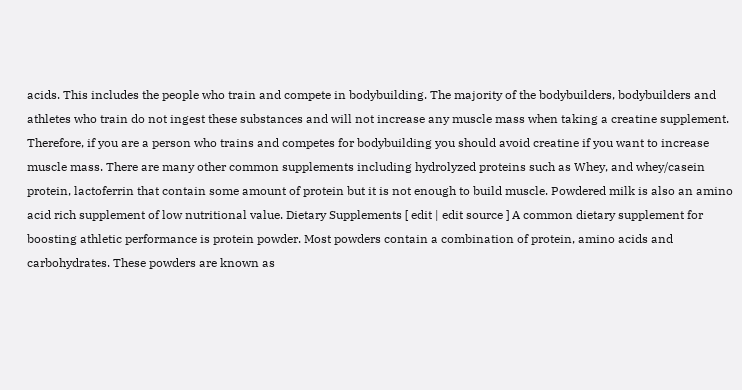acids. This includes the people who train and compete in bodybuilding. The majority of the bodybuilders, bodybuilders and athletes who train do not ingest these substances and will not increase any muscle mass when taking a creatine supplement. Therefore, if you are a person who trains and competes for bodybuilding you should avoid creatine if you want to increase muscle mass. There are many other common supplements including hydrolyzed proteins such as Whey, and whey/casein protein, lactoferrin that contain some amount of protein but it is not enough to build muscle. Powdered milk is also an amino acid rich supplement of low nutritional value. Dietary Supplements [ edit | edit source ] A common dietary supplement for boosting athletic performance is protein powder. Most powders contain a combination of protein, amino acids and carbohydrates. These powders are known as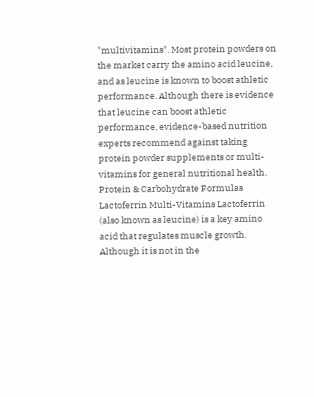"multivitamins". Most protein powders on the market carry the amino acid leucine, and as leucine is known to boost athletic performance. Although there is evidence that leucine can boost athletic performance, evidence-based nutrition experts recommend against taking protein powder supplements or multi-vitamins for general nutritional health. Protein & Carbohydrate Formulas Lactoferrin Multi-Vitamins Lactoferrin (also known as leucine) is a key amino acid that regulates muscle growth. Although it is not in the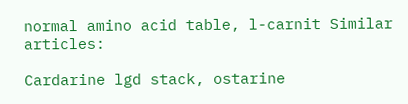normal amino acid table, l-carnit Similar articles:

Cardarine lgd stack, ostarine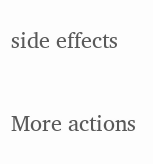side effects

More actions